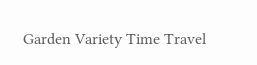Garden Variety Time Travel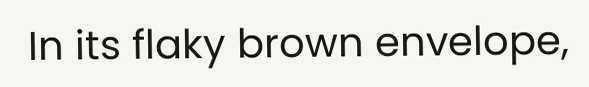In its flaky brown envelope,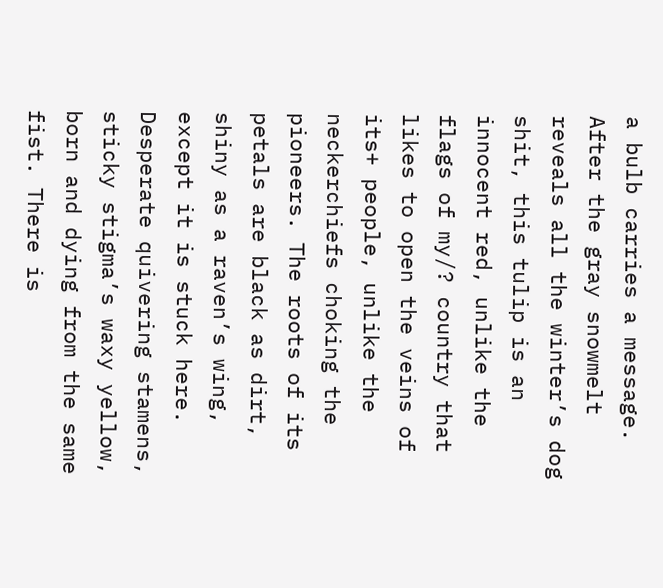a bulb carries a message. After the gray snowmelt reveals all the winter’s dog shit, this tulip is an innocent red, unlike the flags of my/? country that likes to open the veins of its+ people, unlike the neckerchiefs choking the pioneers. The roots of its petals are black as dirt, shiny as a raven’s wing, except it is stuck here. Desperate quivering stamens, sticky stigma’s waxy yellow, born and dying from the same fist. There is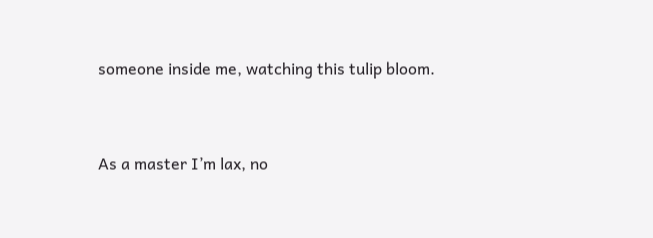someone inside me, watching this tulip bloom.


As a master I’m lax, no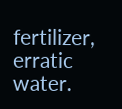fertilizer, erratic water.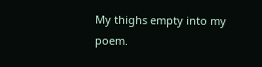My thighs empty into my poem.